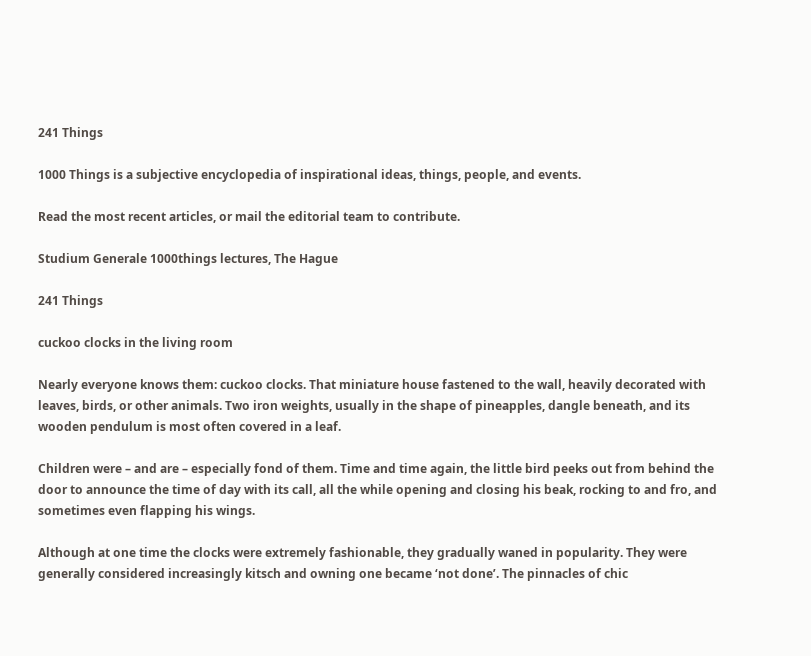241 Things

1000 Things is a subjective encyclopedia of inspirational ideas, things, people, and events.

Read the most recent articles, or mail the editorial team to contribute.

Studium Generale 1000things lectures, The Hague

241 Things

cuckoo clocks in the living room

Nearly everyone knows them: cuckoo clocks. That miniature house fastened to the wall, heavily decorated with leaves, birds, or other animals. Two iron weights, usually in the shape of pineapples, dangle beneath, and its wooden pendulum is most often covered in a leaf.

Children were – and are – especially fond of them. Time and time again, the little bird peeks out from behind the door to announce the time of day with its call, all the while opening and closing his beak, rocking to and fro, and sometimes even flapping his wings.

Although at one time the clocks were extremely fashionable, they gradually waned in popularity. They were generally considered increasingly kitsch and owning one became ‘not done’. The pinnacles of chic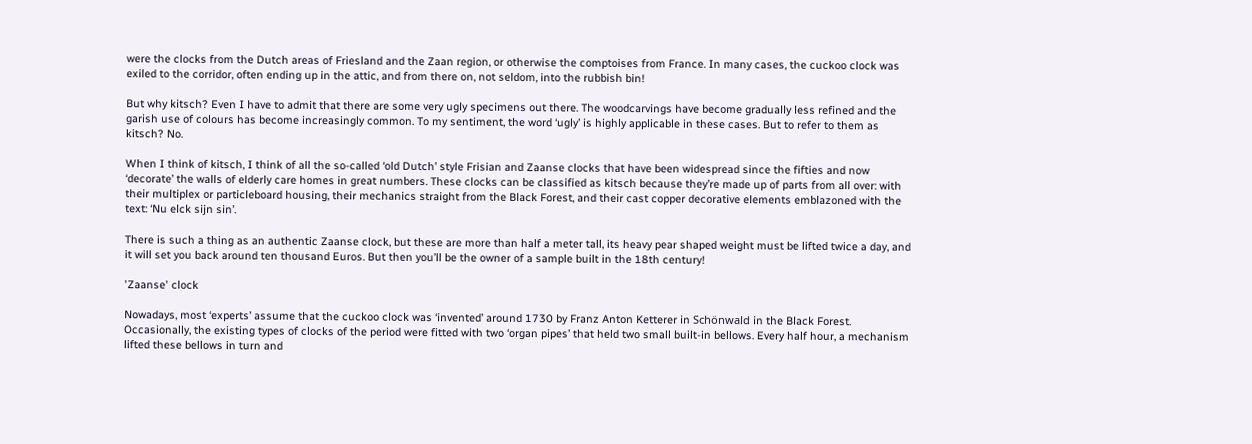were the clocks from the Dutch areas of Friesland and the Zaan region, or otherwise the comptoises from France. In many cases, the cuckoo clock was exiled to the corridor, often ending up in the attic, and from there on, not seldom, into the rubbish bin!

But why kitsch? Even I have to admit that there are some very ugly specimens out there. The woodcarvings have become gradually less refined and the garish use of colours has become increasingly common. To my sentiment, the word ‘ugly’ is highly applicable in these cases. But to refer to them as kitsch? No.

When I think of kitsch, I think of all the so-called ‘old Dutch’ style Frisian and Zaanse clocks that have been widespread since the fifties and now ‘decorate’ the walls of elderly care homes in great numbers. These clocks can be classified as kitsch because they’re made up of parts from all over: with their multiplex or particleboard housing, their mechanics straight from the Black Forest, and their cast copper decorative elements emblazoned with the text: ‘Nu elck sijn sin’.

There is such a thing as an authentic Zaanse clock, but these are more than half a meter tall, its heavy pear shaped weight must be lifted twice a day, and it will set you back around ten thousand Euros. But then you’ll be the owner of a sample built in the 18th century!

'Zaanse' clock

Nowadays, most ‘experts’ assume that the cuckoo clock was ‘invented’ around 1730 by Franz Anton Ketterer in Schönwald in the Black Forest. Occasionally, the existing types of clocks of the period were fitted with two ‘organ pipes’ that held two small built-in bellows. Every half hour, a mechanism lifted these bellows in turn and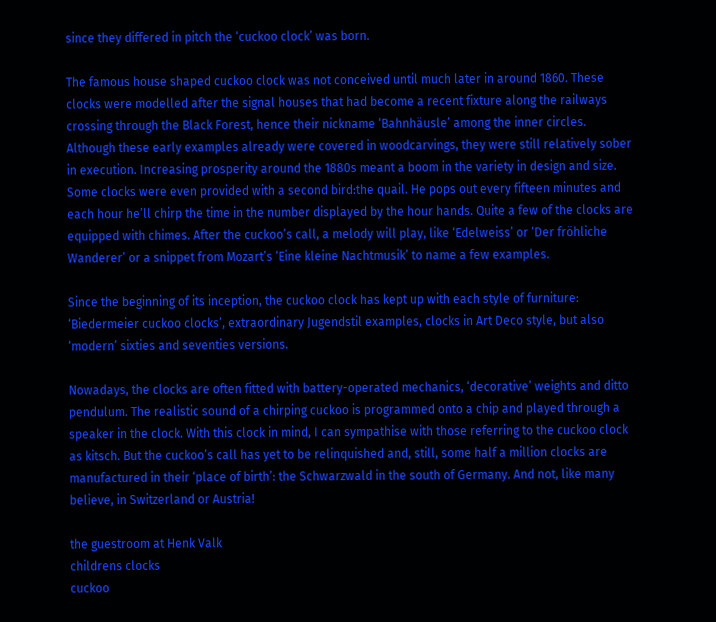since they differed in pitch the ‘cuckoo clock’ was born.

The famous house shaped cuckoo clock was not conceived until much later in around 1860. These clocks were modelled after the signal houses that had become a recent fixture along the railways crossing through the Black Forest, hence their nickname ‘Bahnhäusle’ among the inner circles. Although these early examples already were covered in woodcarvings, they were still relatively sober in execution. Increasing prosperity around the 1880s meant a boom in the variety in design and size. Some clocks were even provided with a second bird:the quail. He pops out every fifteen minutes and each hour he’ll chirp the time in the number displayed by the hour hands. Quite a few of the clocks are equipped with chimes. After the cuckoo’s call, a melody will play, like ‘Edelweiss’ or ‘Der fröhliche Wanderer’ or a snippet from Mozart’s ‘Eine kleine Nachtmusik’ to name a few examples.

Since the beginning of its inception, the cuckoo clock has kept up with each style of furniture: ‘Biedermeier cuckoo clocks’, extraordinary Jugendstil examples, clocks in Art Deco style, but also ‘modern’ sixties and seventies versions.

Nowadays, the clocks are often fitted with battery-operated mechanics, ‘decorative’ weights and ditto pendulum. The realistic sound of a chirping cuckoo is programmed onto a chip and played through a speaker in the clock. With this clock in mind, I can sympathise with those referring to the cuckoo clock as kitsch. But the cuckoo’s call has yet to be relinquished and, still, some half a million clocks are manufactured in their ‘place of birth’: the Schwarzwald in the south of Germany. And not, like many believe, in Switzerland or Austria!

the guestroom at Henk Valk
childrens clocks
cuckoo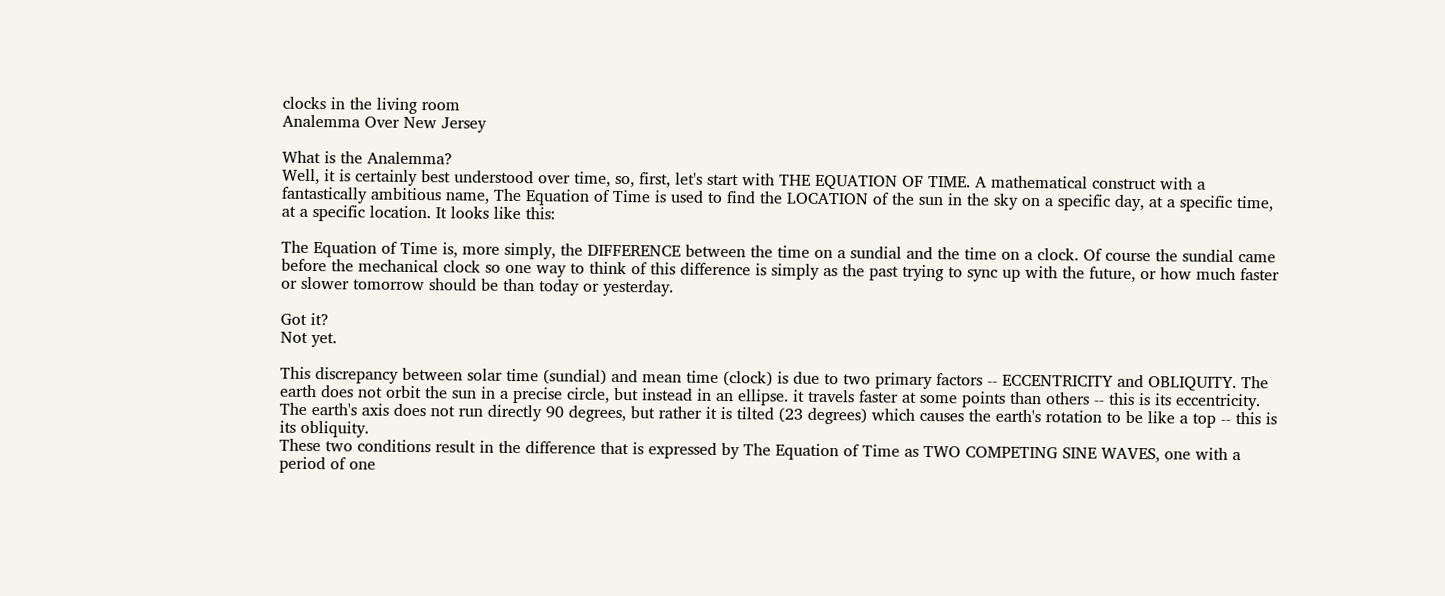clocks in the living room
Analemma Over New Jersey

What is the Analemma?
Well, it is certainly best understood over time, so, first, let's start with THE EQUATION OF TIME. A mathematical construct with a fantastically ambitious name, The Equation of Time is used to find the LOCATION of the sun in the sky on a specific day, at a specific time, at a specific location. It looks like this:

The Equation of Time is, more simply, the DIFFERENCE between the time on a sundial and the time on a clock. Of course the sundial came before the mechanical clock so one way to think of this difference is simply as the past trying to sync up with the future, or how much faster or slower tomorrow should be than today or yesterday.

Got it?
Not yet.

This discrepancy between solar time (sundial) and mean time (clock) is due to two primary factors -- ECCENTRICITY and OBLIQUITY. The earth does not orbit the sun in a precise circle, but instead in an ellipse. it travels faster at some points than others -- this is its eccentricity. The earth's axis does not run directly 90 degrees, but rather it is tilted (23 degrees) which causes the earth's rotation to be like a top -- this is its obliquity.
These two conditions result in the difference that is expressed by The Equation of Time as TWO COMPETING SINE WAVES, one with a period of one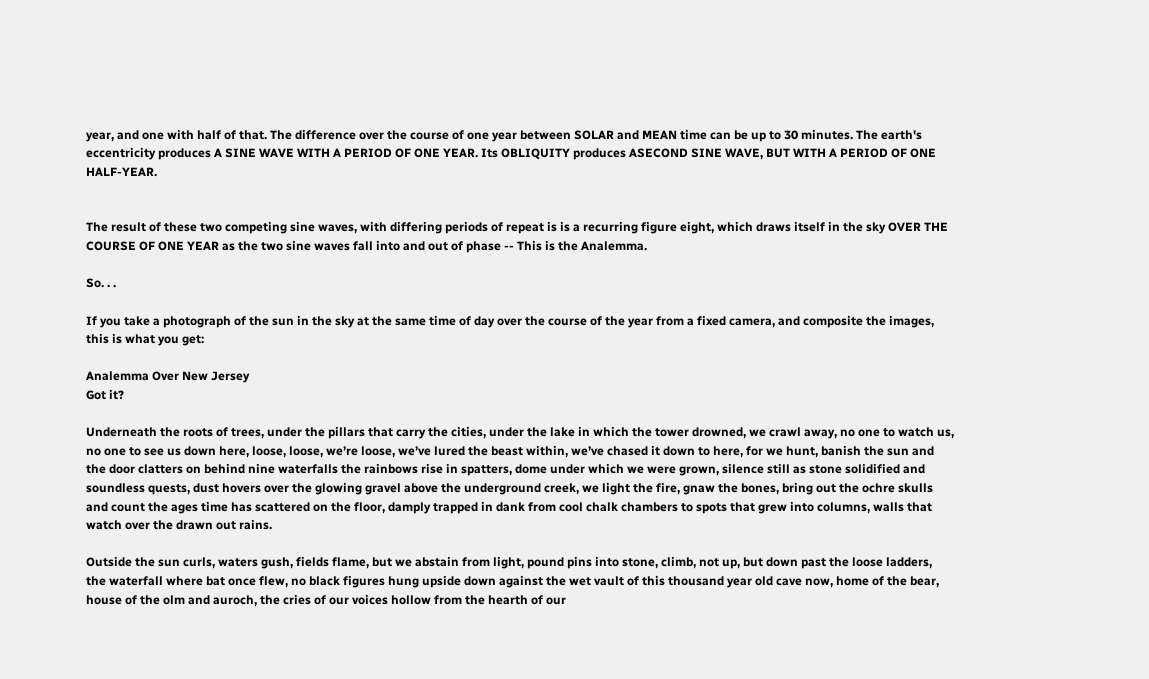year, and one with half of that. The difference over the course of one year between SOLAR and MEAN time can be up to 30 minutes. The earth's eccentricity produces A SINE WAVE WITH A PERIOD OF ONE YEAR. Its OBLIQUITY produces ASECOND SINE WAVE, BUT WITH A PERIOD OF ONE HALF-YEAR.


The result of these two competing sine waves, with differing periods of repeat is is a recurring figure eight, which draws itself in the sky OVER THE COURSE OF ONE YEAR as the two sine waves fall into and out of phase -- This is the Analemma.

So. . .

If you take a photograph of the sun in the sky at the same time of day over the course of the year from a fixed camera, and composite the images, this is what you get:

Analemma Over New Jersey
Got it?

Underneath the roots of trees, under the pillars that carry the cities, under the lake in which the tower drowned, we crawl away, no one to watch us, no one to see us down here, loose, loose, we’re loose, we’ve lured the beast within, we’ve chased it down to here, for we hunt, banish the sun and the door clatters on behind nine waterfalls the rainbows rise in spatters, dome under which we were grown, silence still as stone solidified and soundless quests, dust hovers over the glowing gravel above the underground creek, we light the fire, gnaw the bones, bring out the ochre skulls and count the ages time has scattered on the floor, damply trapped in dank from cool chalk chambers to spots that grew into columns, walls that watch over the drawn out rains.

Outside the sun curls, waters gush, fields flame, but we abstain from light, pound pins into stone, climb, not up, but down past the loose ladders, the waterfall where bat once flew, no black figures hung upside down against the wet vault of this thousand year old cave now, home of the bear, house of the olm and auroch, the cries of our voices hollow from the hearth of our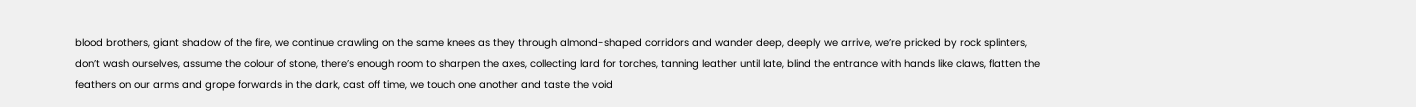blood brothers, giant shadow of the fire, we continue crawling on the same knees as they through almond-shaped corridors and wander deep, deeply we arrive, we’re pricked by rock splinters, don’t wash ourselves, assume the colour of stone, there’s enough room to sharpen the axes, collecting lard for torches, tanning leather until late, blind the entrance with hands like claws, flatten the feathers on our arms and grope forwards in the dark, cast off time, we touch one another and taste the void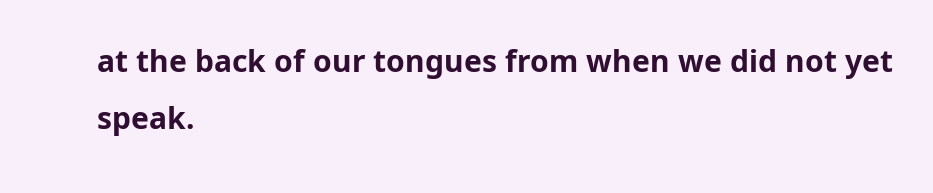at the back of our tongues from when we did not yet speak.